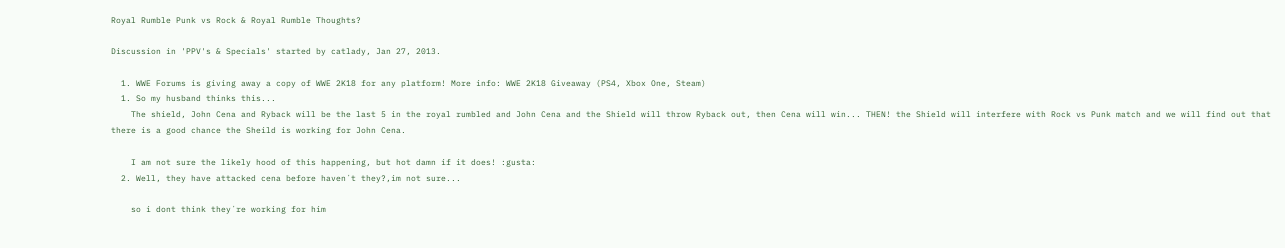Royal Rumble Punk vs Rock & Royal Rumble Thoughts?

Discussion in 'PPV's & Specials' started by catlady, Jan 27, 2013.

  1. WWE Forums is giving away a copy of WWE 2K18 for any platform! More info: WWE 2K18 Giveaway (PS4, Xbox One, Steam)
  1. So my husband thinks this...
    The shield, John Cena and Ryback will be the last 5 in the royal rumbled and John Cena and the Shield will throw Ryback out, then Cena will win... THEN! the Shield will interfere with Rock vs Punk match and we will find out that there is a good chance the Sheild is working for John Cena.

    I am not sure the likely hood of this happening, but hot damn if it does! :gusta:
  2. Well, they have attacked cena before haven´t they?,im not sure...

    so i dont think they´re working for him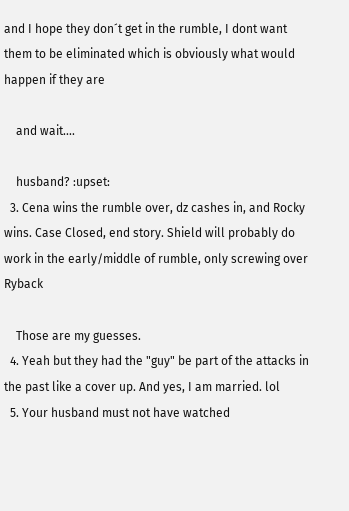and I hope they don´t get in the rumble, I dont want them to be eliminated which is obviously what would happen if they are

    and wait....

    husband? :upset:
  3. Cena wins the rumble over, dz cashes in, and Rocky wins. Case Closed, end story. Shield will probably do work in the early/middle of rumble, only screwing over Ryback

    Those are my guesses.
  4. Yeah but they had the "guy" be part of the attacks in the past like a cover up. And yes, I am married. lol
  5. Your husband must not have watched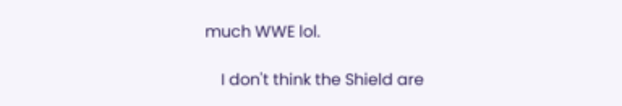much WWE lol.

    I don't think the Shield are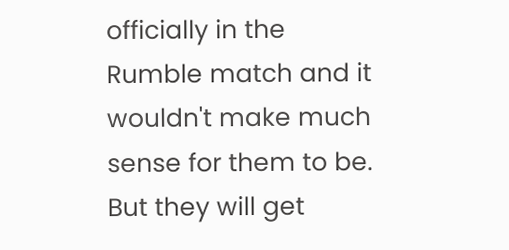officially in the Rumble match and it wouldn't make much sense for them to be. But they will get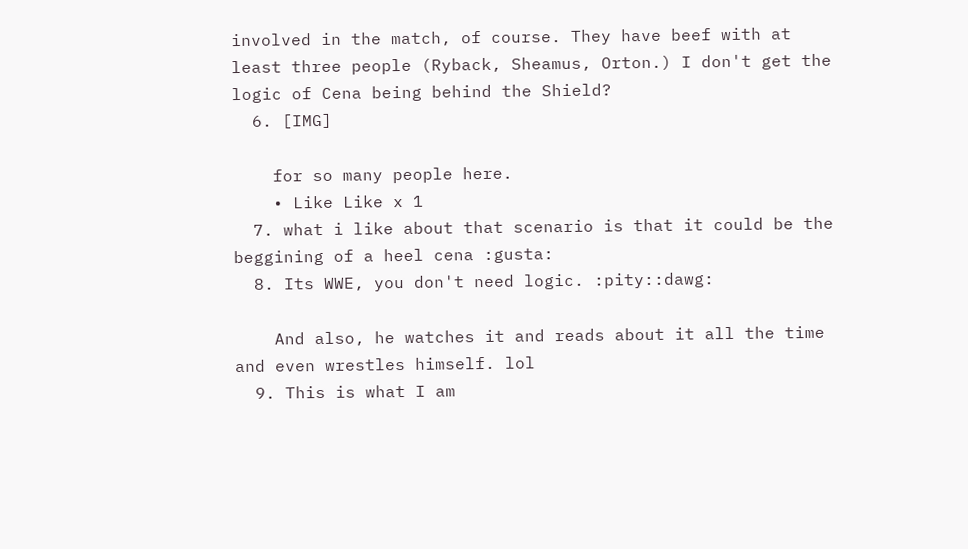involved in the match, of course. They have beef with at least three people (Ryback, Sheamus, Orton.) I don't get the logic of Cena being behind the Shield?
  6. [IMG]

    for so many people here.
    • Like Like x 1
  7. what i like about that scenario is that it could be the beggining of a heel cena :gusta:
  8. Its WWE, you don't need logic. :pity::dawg:

    And also, he watches it and reads about it all the time and even wrestles himself. lol
  9. This is what I am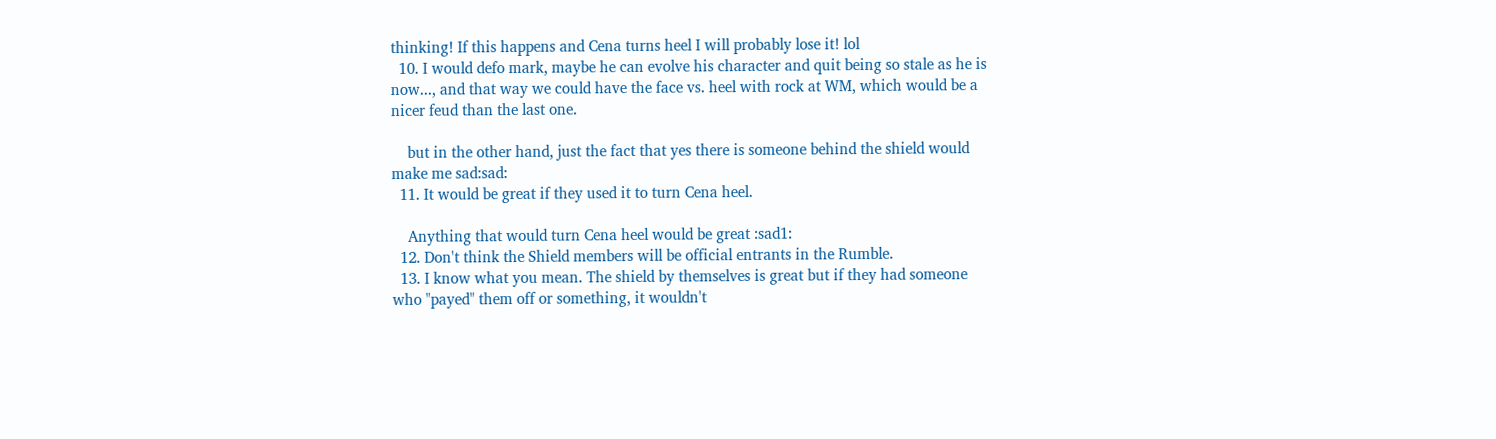thinking! If this happens and Cena turns heel I will probably lose it! lol
  10. I would defo mark, maybe he can evolve his character and quit being so stale as he is now..., and that way we could have the face vs. heel with rock at WM, which would be a nicer feud than the last one.

    but in the other hand, just the fact that yes there is someone behind the shield would make me sad:sad:
  11. It would be great if they used it to turn Cena heel.

    Anything that would turn Cena heel would be great :sad1:
  12. Don't think the Shield members will be official entrants in the Rumble.
  13. I know what you mean. The shield by themselves is great but if they had someone who "payed" them off or something, it wouldn't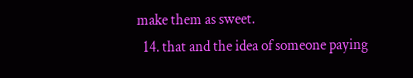make them as sweet.
  14. that and the idea of someone paying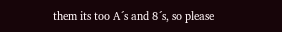them its too A´s and 8´s, so please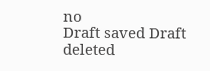no
Draft saved Draft deleted